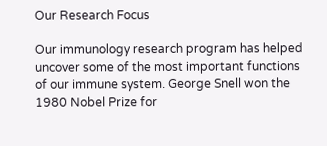Our Research Focus

Our immunology research program has helped uncover some of the most important functions of our immune system. George Snell won the 1980 Nobel Prize for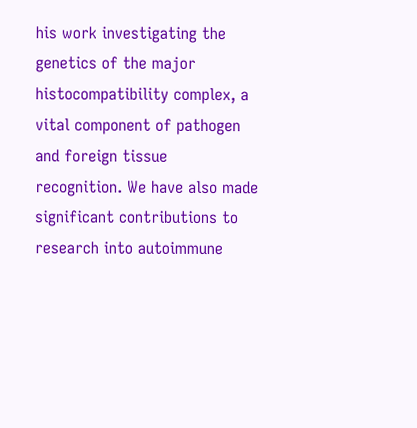his work investigating the genetics of the major histocompatibility complex, a vital component of pathogen and foreign tissue recognition. We have also made significant contributions to research into autoimmune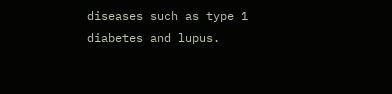diseases such as type 1 diabetes and lupus.